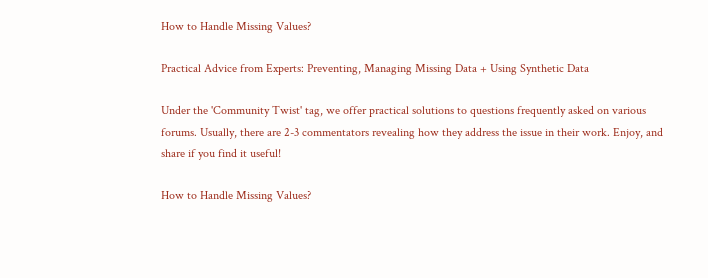How to Handle Missing Values?

Practical Advice from Experts: Preventing, Managing Missing Data + Using Synthetic Data

Under the 'Community Twist' tag, we offer practical solutions to questions frequently asked on various forums. Usually, there are 2-3 commentators revealing how they address the issue in their work. Enjoy, and share if you find it useful!

How to Handle Missing Values?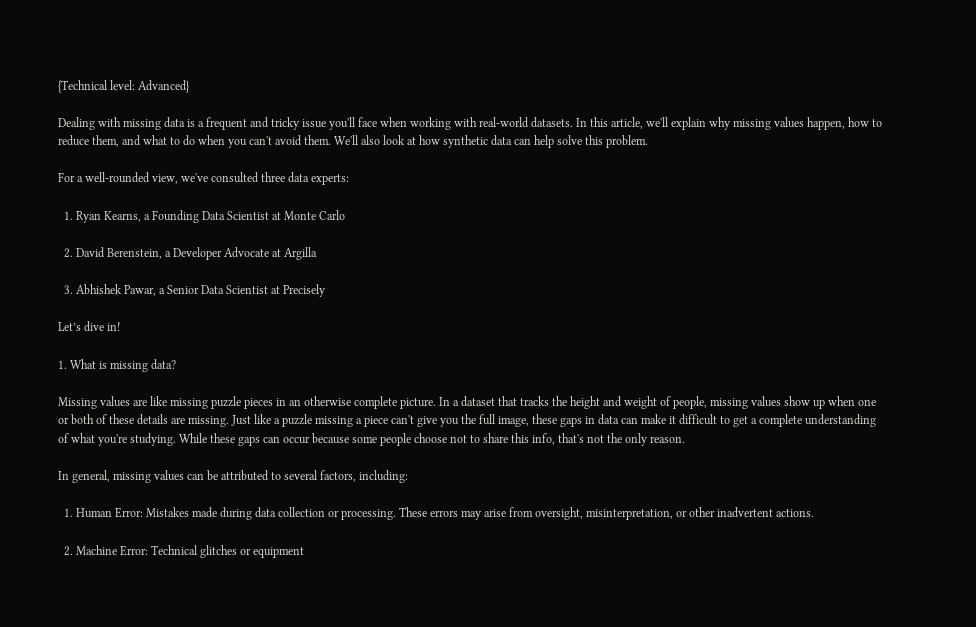{Technical level: Advanced}

Dealing with missing data is a frequent and tricky issue you'll face when working with real-world datasets. In this article, we'll explain why missing values happen, how to reduce them, and what to do when you can't avoid them. We'll also look at how synthetic data can help solve this problem.

For a well-rounded view, we've consulted three data experts:

  1. Ryan Kearns, a Founding Data Scientist at Monte Carlo

  2. David Berenstein, a Developer Advocate at Argilla

  3. Abhishek Pawar, a Senior Data Scientist at Precisely

Let’s dive in!

1. What is missing data?

Missing values are like missing puzzle pieces in an otherwise complete picture. In a dataset that tracks the height and weight of people, missing values show up when one or both of these details are missing. Just like a puzzle missing a piece can't give you the full image, these gaps in data can make it difficult to get a complete understanding of what you're studying. While these gaps can occur because some people choose not to share this info, that's not the only reason.

In general, missing values can be attributed to several factors, including:

  1. Human Error: Mistakes made during data collection or processing. These errors may arise from oversight, misinterpretation, or other inadvertent actions.

  2. Machine Error: Technical glitches or equipment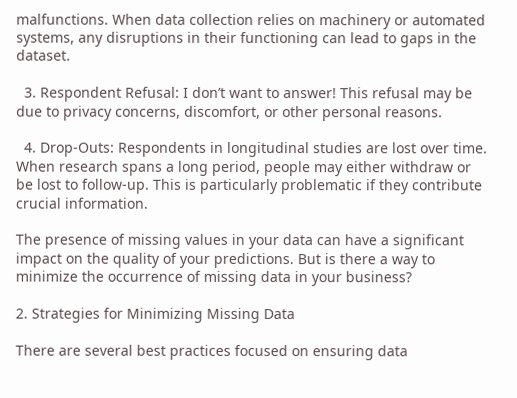malfunctions. When data collection relies on machinery or automated systems, any disruptions in their functioning can lead to gaps in the dataset.

  3. Respondent Refusal: I don’t want to answer! This refusal may be due to privacy concerns, discomfort, or other personal reasons.

  4. Drop-Outs: Respondents in longitudinal studies are lost over time. When research spans a long period, people may either withdraw or be lost to follow-up. This is particularly problematic if they contribute crucial information.

The presence of missing values in your data can have a significant impact on the quality of your predictions. But is there a way to minimize the occurrence of missing data in your business?

2. Strategies for Minimizing Missing Data

There are several best practices focused on ensuring data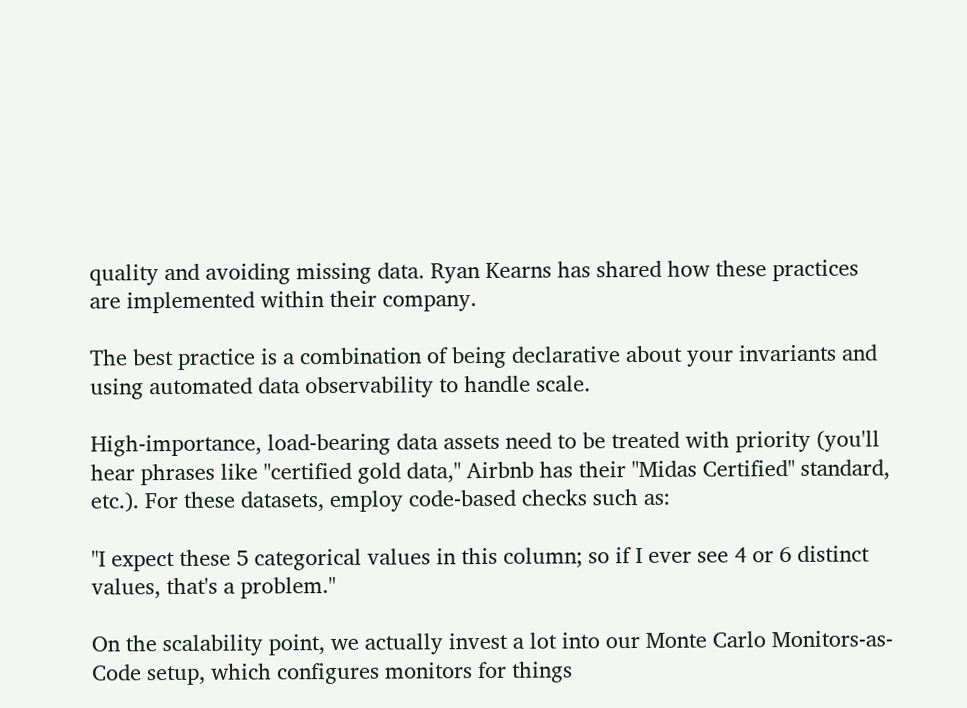quality and avoiding missing data. Ryan Kearns has shared how these practices are implemented within their company.

The best practice is a combination of being declarative about your invariants and using automated data observability to handle scale.

High-importance, load-bearing data assets need to be treated with priority (you'll hear phrases like "certified gold data," Airbnb has their "Midas Certified" standard, etc.). For these datasets, employ code-based checks such as:

"I expect these 5 categorical values in this column; so if I ever see 4 or 6 distinct values, that's a problem."

On the scalability point, we actually invest a lot into our Monte Carlo Monitors-as-Code setup, which configures monitors for things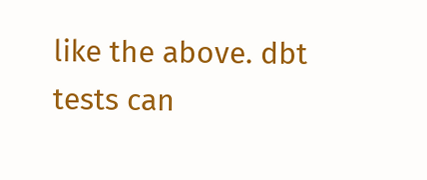like the above. dbt tests can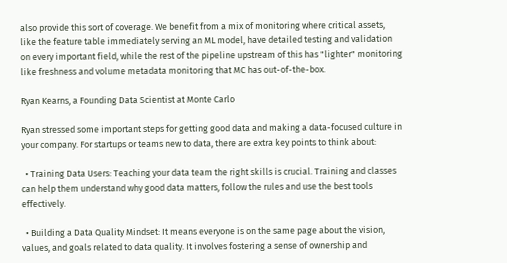also provide this sort of coverage. We benefit from a mix of monitoring where critical assets, like the feature table immediately serving an ML model, have detailed testing and validation on every important field, while the rest of the pipeline upstream of this has "lighter" monitoring like freshness and volume metadata monitoring that MC has out-of-the-box.

Ryan Kearns, a Founding Data Scientist at Monte Carlo

Ryan stressed some important steps for getting good data and making a data-focused culture in your company. For startups or teams new to data, there are extra key points to think about:

  • Training Data Users: Teaching your data team the right skills is crucial. Training and classes can help them understand why good data matters, follow the rules and use the best tools effectively.

  • Building a Data Quality Mindset: It means everyone is on the same page about the vision, values, and goals related to data quality. It involves fostering a sense of ownership and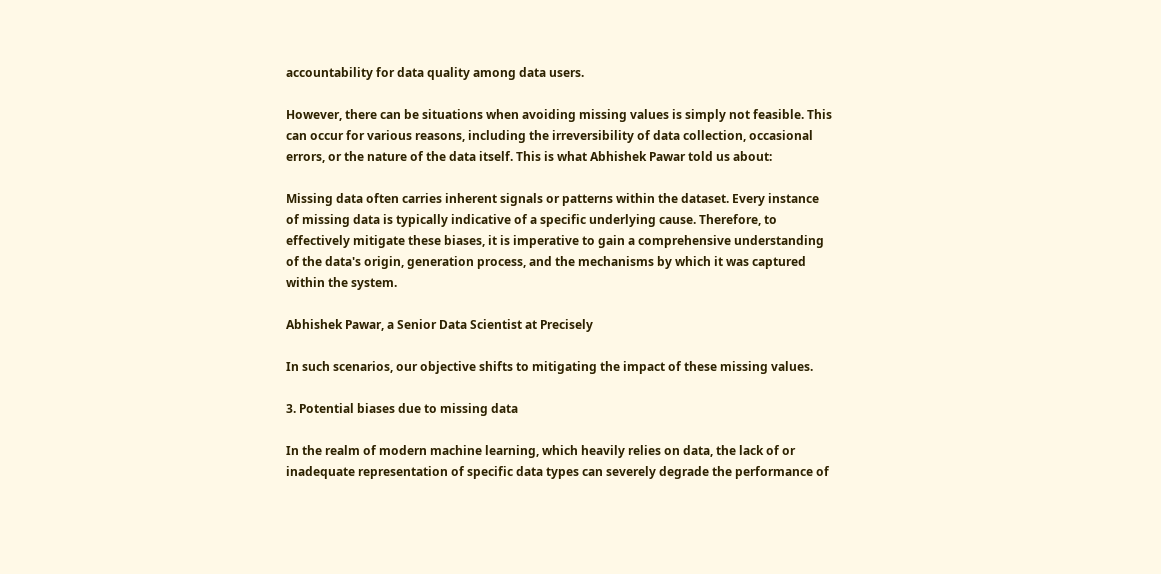accountability for data quality among data users.

However, there can be situations when avoiding missing values is simply not feasible. This can occur for various reasons, including the irreversibility of data collection, occasional errors, or the nature of the data itself. This is what Abhishek Pawar told us about:

Missing data often carries inherent signals or patterns within the dataset. Every instance of missing data is typically indicative of a specific underlying cause. Therefore, to effectively mitigate these biases, it is imperative to gain a comprehensive understanding of the data's origin, generation process, and the mechanisms by which it was captured within the system.

Abhishek Pawar, a Senior Data Scientist at Precisely

In such scenarios, our objective shifts to mitigating the impact of these missing values.

3. Potential biases due to missing data

In the realm of modern machine learning, which heavily relies on data, the lack of or inadequate representation of specific data types can severely degrade the performance of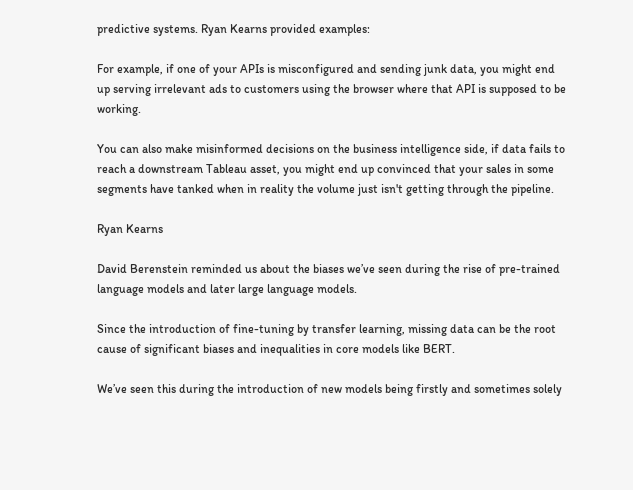predictive systems. Ryan Kearns provided examples:

For example, if one of your APIs is misconfigured and sending junk data, you might end up serving irrelevant ads to customers using the browser where that API is supposed to be working.

You can also make misinformed decisions on the business intelligence side, if data fails to reach a downstream Tableau asset, you might end up convinced that your sales in some segments have tanked when in reality the volume just isn't getting through the pipeline.

Ryan Kearns

David Berenstein reminded us about the biases we’ve seen during the rise of pre-trained language models and later large language models.

Since the introduction of fine-tuning by transfer learning, missing data can be the root cause of significant biases and inequalities in core models like BERT.

We’ve seen this during the introduction of new models being firstly and sometimes solely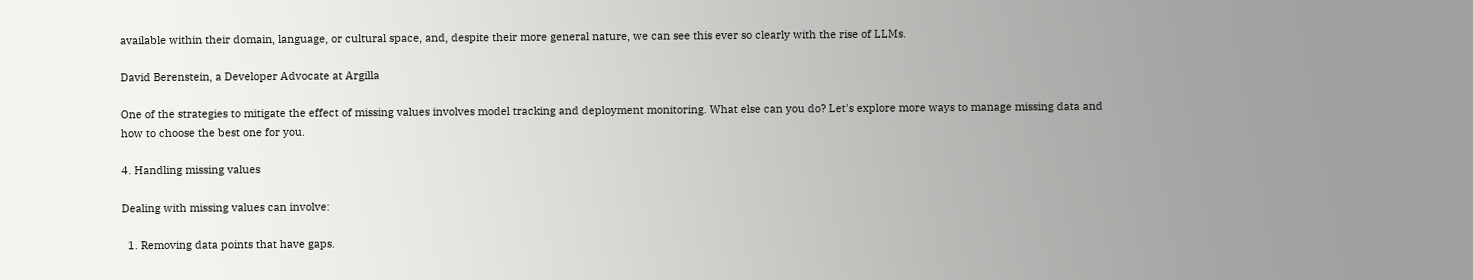available within their domain, language, or cultural space, and, despite their more general nature, we can see this ever so clearly with the rise of LLMs.

David Berenstein, a Developer Advocate at Argilla

One of the strategies to mitigate the effect of missing values involves model tracking and deployment monitoring. What else can you do? Let's explore more ways to manage missing data and how to choose the best one for you.

4. Handling missing values

Dealing with missing values can involve:

  1. Removing data points that have gaps.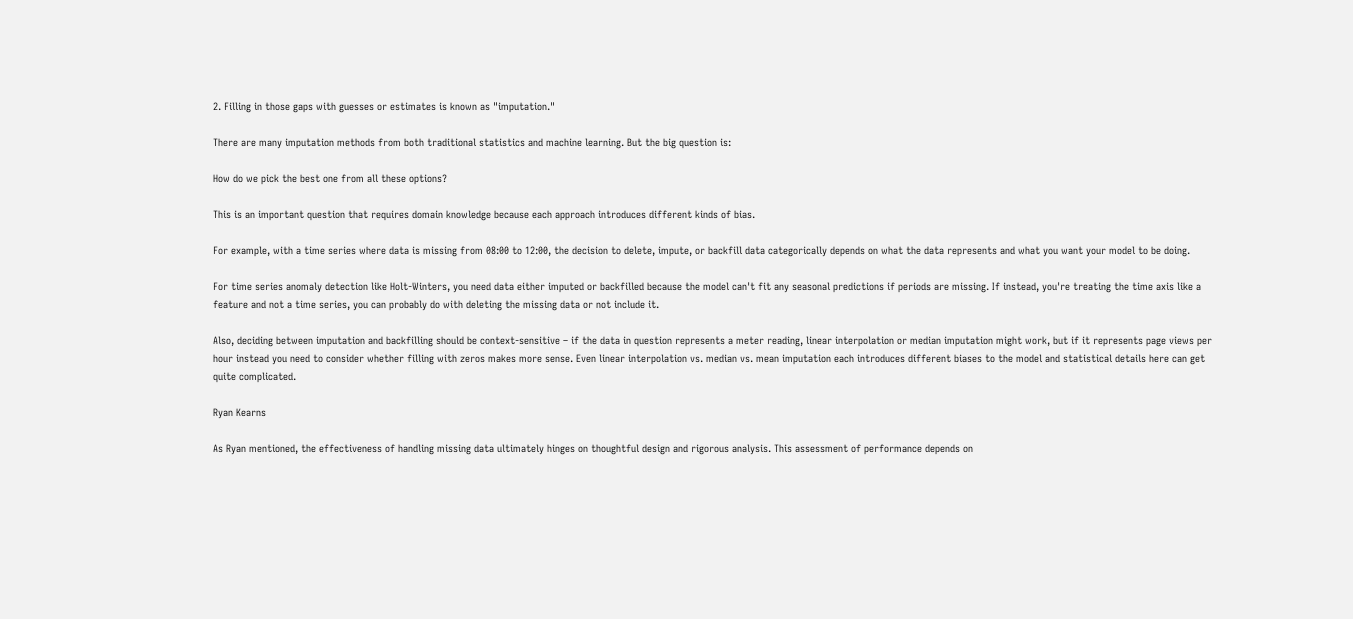2. Filling in those gaps with guesses or estimates is known as "imputation."

There are many imputation methods from both traditional statistics and machine learning. But the big question is:

How do we pick the best one from all these options?

This is an important question that requires domain knowledge because each approach introduces different kinds of bias.

For example, with a time series where data is missing from 08:00 to 12:00, the decision to delete, impute, or backfill data categorically depends on what the data represents and what you want your model to be doing.

For time series anomaly detection like Holt-Winters, you need data either imputed or backfilled because the model can't fit any seasonal predictions if periods are missing. If instead, you're treating the time axis like a feature and not a time series, you can probably do with deleting the missing data or not include it.

Also, deciding between imputation and backfilling should be context-sensitive – if the data in question represents a meter reading, linear interpolation or median imputation might work, but if it represents page views per hour instead you need to consider whether filling with zeros makes more sense. Even linear interpolation vs. median vs. mean imputation each introduces different biases to the model and statistical details here can get quite complicated.

Ryan Kearns

As Ryan mentioned, the effectiveness of handling missing data ultimately hinges on thoughtful design and rigorous analysis. This assessment of performance depends on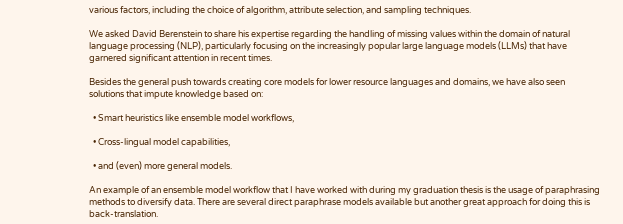various factors, including the choice of algorithm, attribute selection, and sampling techniques.

We asked David Berenstein to share his expertise regarding the handling of missing values within the domain of natural language processing (NLP), particularly focusing on the increasingly popular large language models (LLMs) that have garnered significant attention in recent times.

Besides the general push towards creating core models for lower resource languages and domains, we have also seen solutions that impute knowledge based on:

  • Smart heuristics like ensemble model workflows,

  • Cross-lingual model capabilities,

  • and (even) more general models.

An example of an ensemble model workflow that I have worked with during my graduation thesis is the usage of paraphrasing methods to diversify data. There are several direct paraphrase models available but another great approach for doing this is back-translation.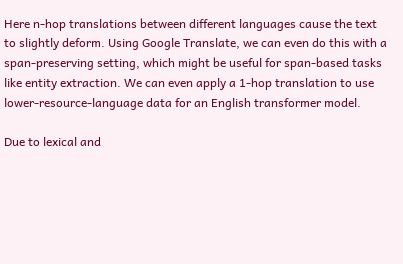Here n-hop translations between different languages cause the text to slightly deform. Using Google Translate, we can even do this with a span-preserving setting, which might be useful for span-based tasks like entity extraction. We can even apply a 1-hop translation to use lower-resource-language data for an English transformer model.

Due to lexical and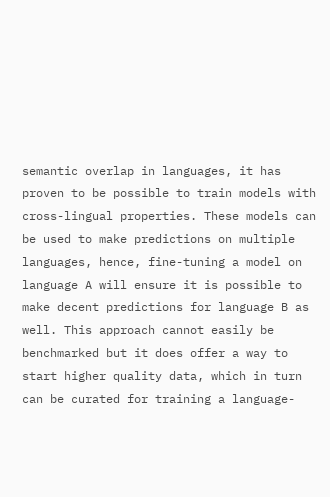semantic overlap in languages, it has proven to be possible to train models with cross-lingual properties. These models can be used to make predictions on multiple languages, hence, fine-tuning a model on language A will ensure it is possible to make decent predictions for language B as well. This approach cannot easily be benchmarked but it does offer a way to start higher quality data, which in turn can be curated for training a language-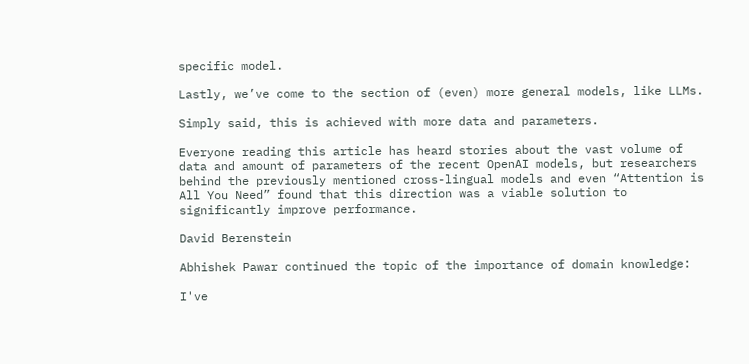specific model.

Lastly, we’ve come to the section of (even) more general models, like LLMs.

Simply said, this is achieved with more data and parameters.

Everyone reading this article has heard stories about the vast volume of data and amount of parameters of the recent OpenAI models, but researchers behind the previously mentioned cross-lingual models and even “Attention is All You Need” found that this direction was a viable solution to significantly improve performance.

David Berenstein

Abhishek Pawar continued the topic of the importance of domain knowledge:

I've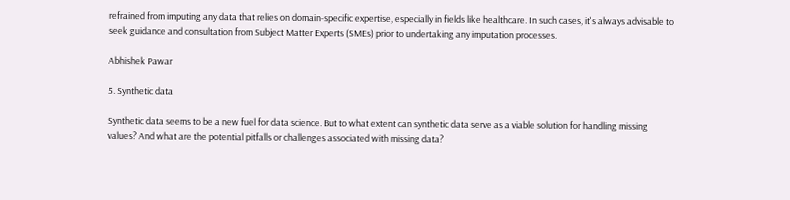refrained from imputing any data that relies on domain-specific expertise, especially in fields like healthcare. In such cases, it's always advisable to seek guidance and consultation from Subject Matter Experts (SMEs) prior to undertaking any imputation processes.

Abhishek Pawar

5. Synthetic data

Synthetic data seems to be a new fuel for data science. But to what extent can synthetic data serve as a viable solution for handling missing values? And what are the potential pitfalls or challenges associated with missing data?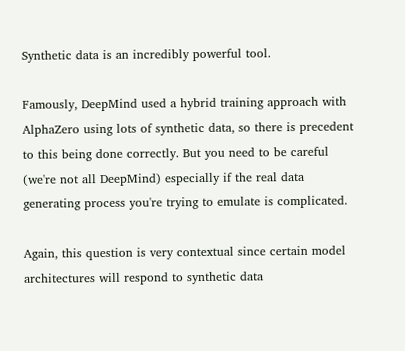Synthetic data is an incredibly powerful tool.

Famously, DeepMind used a hybrid training approach with AlphaZero using lots of synthetic data, so there is precedent to this being done correctly. But you need to be careful (we're not all DeepMind) especially if the real data generating process you're trying to emulate is complicated.

Again, this question is very contextual since certain model architectures will respond to synthetic data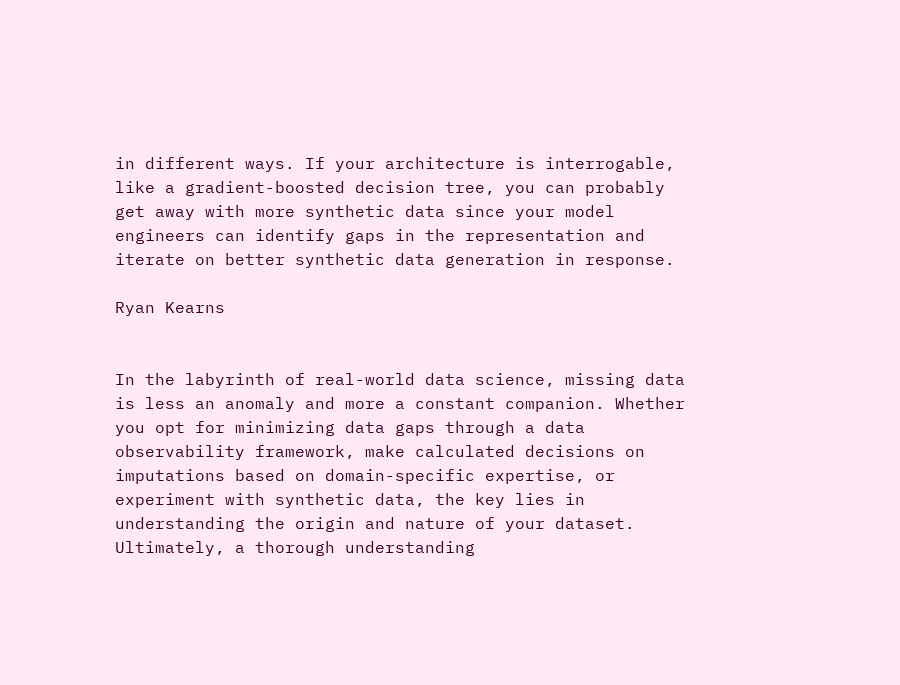in different ways. If your architecture is interrogable, like a gradient-boosted decision tree, you can probably get away with more synthetic data since your model engineers can identify gaps in the representation and iterate on better synthetic data generation in response.

Ryan Kearns


In the labyrinth of real-world data science, missing data is less an anomaly and more a constant companion. Whether you opt for minimizing data gaps through a data observability framework, make calculated decisions on imputations based on domain-specific expertise, or experiment with synthetic data, the key lies in understanding the origin and nature of your dataset. Ultimately, a thorough understanding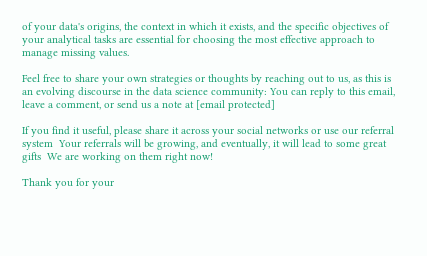of your data's origins, the context in which it exists, and the specific objectives of your analytical tasks are essential for choosing the most effective approach to manage missing values.

Feel free to share your own strategies or thoughts by reaching out to us, as this is an evolving discourse in the data science community: You can reply to this email, leave a comment, or send us a note at [email protected]

If you find it useful, please share it across your social networks or use our referral system  Your referrals will be growing, and eventually, it will lead to some great gifts  We are working on them right now!

Thank you for your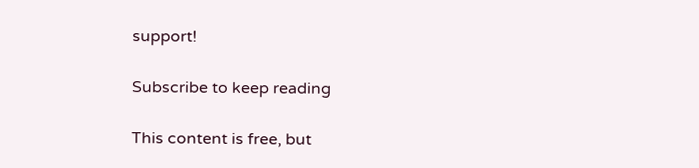support!

Subscribe to keep reading

This content is free, but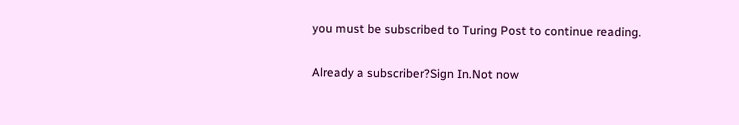you must be subscribed to Turing Post to continue reading.

Already a subscriber?Sign In.Not now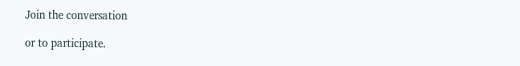Join the conversation

or to participate.